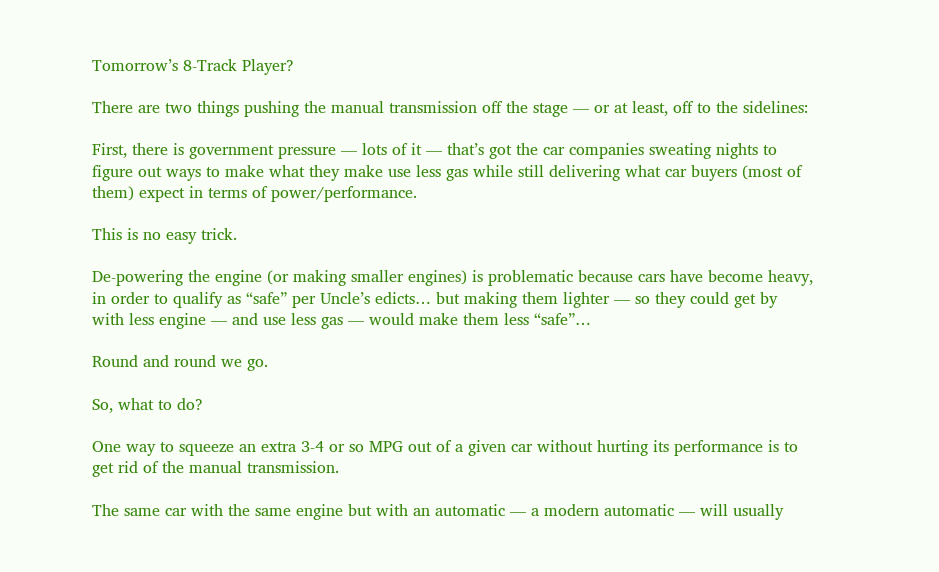Tomorrow’s 8-Track Player?

There are two things pushing the manual transmission off the stage — or at least, off to the sidelines:

First, there is government pressure — lots of it — that’s got the car companies sweating nights to figure out ways to make what they make use less gas while still delivering what car buyers (most of them) expect in terms of power/performance.

This is no easy trick.

De-powering the engine (or making smaller engines) is problematic because cars have become heavy, in order to qualify as “safe” per Uncle’s edicts… but making them lighter — so they could get by with less engine — and use less gas — would make them less “safe”…

Round and round we go.

So, what to do?

One way to squeeze an extra 3-4 or so MPG out of a given car without hurting its performance is to get rid of the manual transmission.

The same car with the same engine but with an automatic — a modern automatic — will usually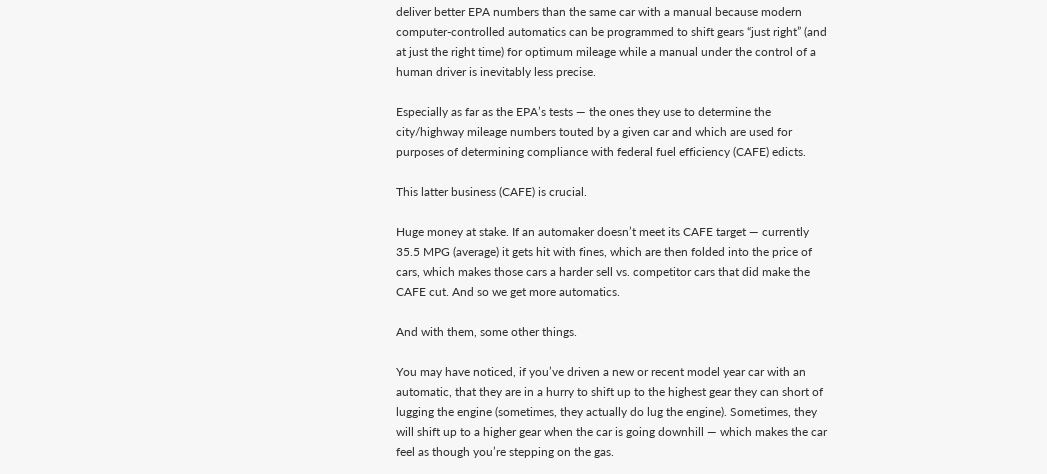deliver better EPA numbers than the same car with a manual because modern computer-controlled automatics can be programmed to shift gears “just right” (and at just the right time) for optimum mileage while a manual under the control of a human driver is inevitably less precise.

Especially as far as the EPA’s tests — the ones they use to determine the city/highway mileage numbers touted by a given car and which are used for purposes of determining compliance with federal fuel efficiency (CAFE) edicts.

This latter business (CAFE) is crucial.

Huge money at stake. If an automaker doesn’t meet its CAFE target — currently 35.5 MPG (average) it gets hit with fines, which are then folded into the price of cars, which makes those cars a harder sell vs. competitor cars that did make the CAFE cut. And so we get more automatics.

And with them, some other things.

You may have noticed, if you’ve driven a new or recent model year car with an automatic, that they are in a hurry to shift up to the highest gear they can short of lugging the engine (sometimes, they actually do lug the engine). Sometimes, they will shift up to a higher gear when the car is going downhill — which makes the car feel as though you’re stepping on the gas.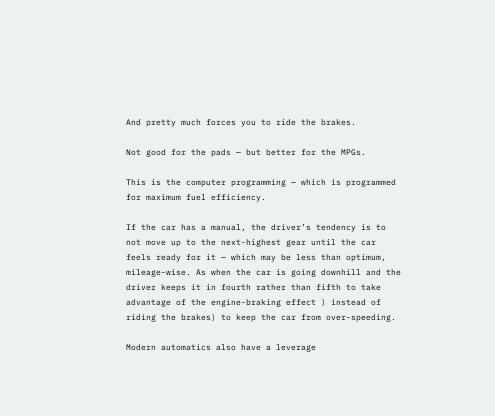And pretty much forces you to ride the brakes.

Not good for the pads — but better for the MPGs.

This is the computer programming — which is programmed for maximum fuel efficiency.

If the car has a manual, the driver’s tendency is to not move up to the next-highest gear until the car feels ready for it — which may be less than optimum, mileage-wise. As when the car is going downhill and the driver keeps it in fourth rather than fifth to take advantage of the engine-braking effect ) instead of riding the brakes) to keep the car from over-speeding.

Modern automatics also have a leverage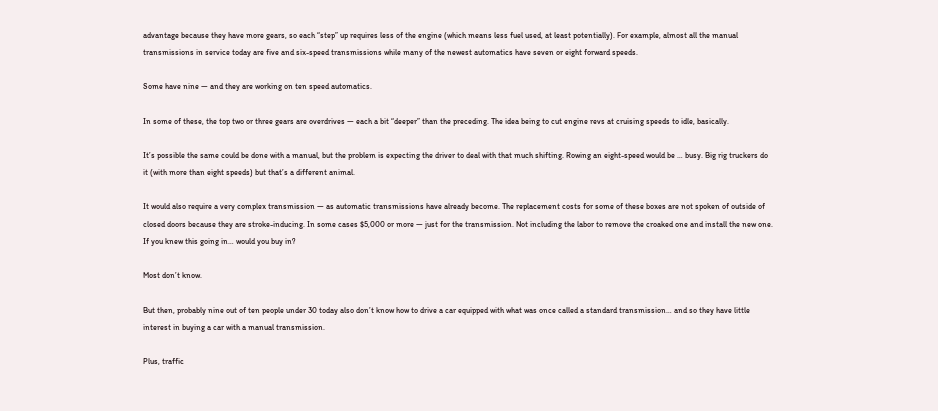advantage because they have more gears, so each “step” up requires less of the engine (which means less fuel used, at least potentially). For example, almost all the manual transmissions in service today are five and six-speed transmissions while many of the newest automatics have seven or eight forward speeds.

Some have nine — and they are working on ten speed automatics.

In some of these, the top two or three gears are overdrives — each a bit “deeper” than the preceding. The idea being to cut engine revs at cruising speeds to idle, basically.

It’s possible the same could be done with a manual, but the problem is expecting the driver to deal with that much shifting. Rowing an eight-speed would be … busy. Big rig truckers do it (with more than eight speeds) but that’s a different animal.

It would also require a very complex transmission — as automatic transmissions have already become. The replacement costs for some of these boxes are not spoken of outside of closed doors because they are stroke-inducing. In some cases $5,000 or more — just for the transmission. Not including the labor to remove the croaked one and install the new one. If you knew this going in… would you buy in?

Most don’t know.

But then, probably nine out of ten people under 30 today also don’t know how to drive a car equipped with what was once called a standard transmission… and so they have little interest in buying a car with a manual transmission.

Plus, traffic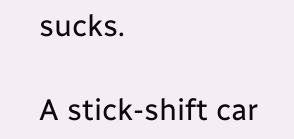sucks.

A stick-shift car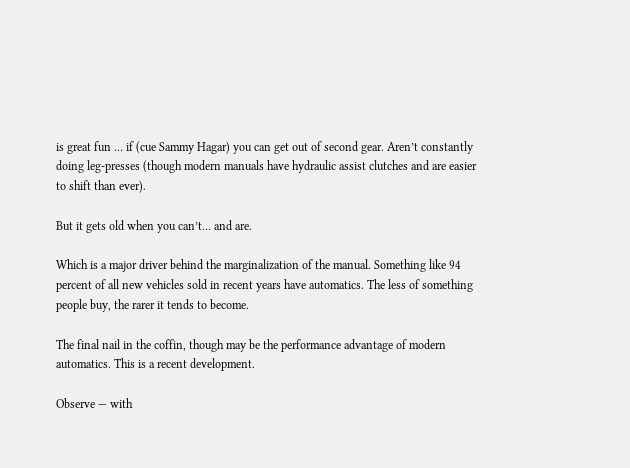is great fun … if (cue Sammy Hagar) you can get out of second gear. Aren’t constantly doing leg-presses (though modern manuals have hydraulic assist clutches and are easier to shift than ever).

But it gets old when you can’t… and are.

Which is a major driver behind the marginalization of the manual. Something like 94 percent of all new vehicles sold in recent years have automatics. The less of something people buy, the rarer it tends to become.

The final nail in the coffin, though may be the performance advantage of modern automatics. This is a recent development.

Observe — with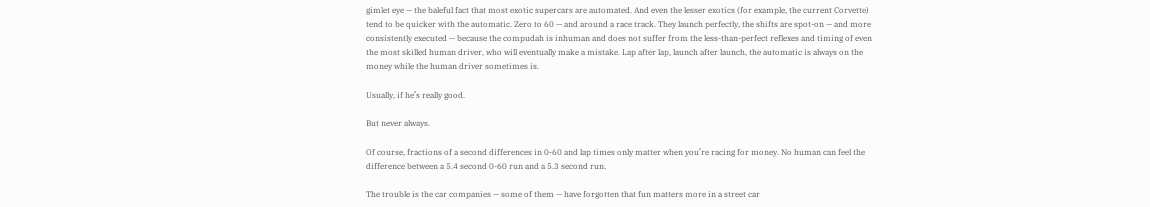gimlet eye — the baleful fact that most exotic supercars are automated. And even the lesser exotics (for example, the current Corvette) tend to be quicker with the automatic. Zero to 60 — and around a race track. They launch perfectly, the shifts are spot-on — and more consistently executed — because the compudah is inhuman and does not suffer from the less-than-perfect reflexes and timing of even the most skilled human driver, who will eventually make a mistake. Lap after lap, launch after launch, the automatic is always on the money while the human driver sometimes is.

Usually, if he’s really good.

But never always.

Of course, fractions of a second differences in 0-60 and lap times only matter when you’re racing for money. No human can feel the difference between a 5.4 second 0-60 run and a 5.3 second run.

The trouble is the car companies — some of them — have forgotten that fun matters more in a street car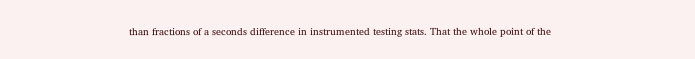than fractions of a seconds difference in instrumented testing stats. That the whole point of the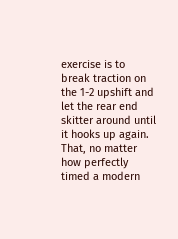exercise is to break traction on the 1-2 upshift and let the rear end skitter around until it hooks up again. That, no matter how perfectly timed a modern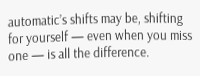automatic’s shifts may be, shifting for yourself — even when you miss one — is all the difference.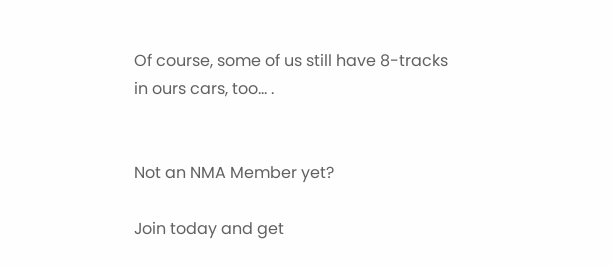Of course, some of us still have 8-tracks in ours cars, too… .


Not an NMA Member yet?

Join today and get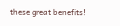these great benefits!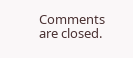Comments are closed.